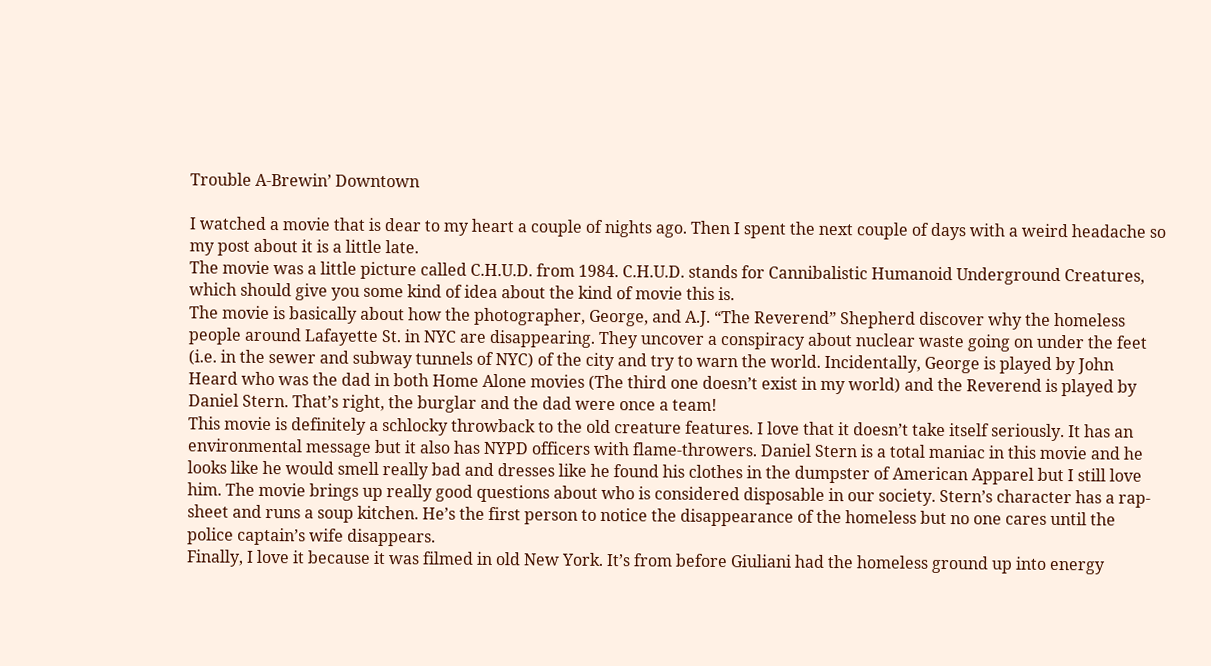Trouble A-Brewin’ Downtown

I watched a movie that is dear to my heart a couple of nights ago. Then I spent the next couple of days with a weird headache so my post about it is a little late.
The movie was a little picture called C.H.U.D. from 1984. C.H.U.D. stands for Cannibalistic Humanoid Underground Creatures, which should give you some kind of idea about the kind of movie this is.
The movie is basically about how the photographer, George, and A.J. “The Reverend” Shepherd discover why the homeless people around Lafayette St. in NYC are disappearing. They uncover a conspiracy about nuclear waste going on under the feet (i.e. in the sewer and subway tunnels of NYC) of the city and try to warn the world. Incidentally, George is played by John Heard who was the dad in both Home Alone movies (The third one doesn’t exist in my world) and the Reverend is played by Daniel Stern. That’s right, the burglar and the dad were once a team!
This movie is definitely a schlocky throwback to the old creature features. I love that it doesn’t take itself seriously. It has an environmental message but it also has NYPD officers with flame-throwers. Daniel Stern is a total maniac in this movie and he looks like he would smell really bad and dresses like he found his clothes in the dumpster of American Apparel but I still love him. The movie brings up really good questions about who is considered disposable in our society. Stern’s character has a rap-sheet and runs a soup kitchen. He’s the first person to notice the disappearance of the homeless but no one cares until the police captain’s wife disappears.
Finally, I love it because it was filmed in old New York. It’s from before Giuliani had the homeless ground up into energy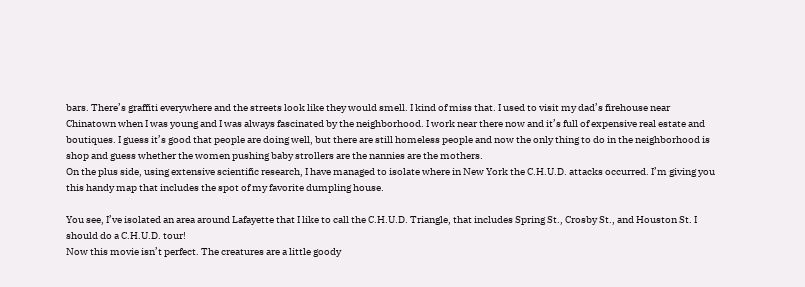bars. There’s graffiti everywhere and the streets look like they would smell. I kind of miss that. I used to visit my dad’s firehouse near Chinatown when I was young and I was always fascinated by the neighborhood. I work near there now and it’s full of expensive real estate and boutiques. I guess it’s good that people are doing well, but there are still homeless people and now the only thing to do in the neighborhood is shop and guess whether the women pushing baby strollers are the nannies are the mothers.
On the plus side, using extensive scientific research, I have managed to isolate where in New York the C.H.U.D. attacks occurred. I’m giving you this handy map that includes the spot of my favorite dumpling house.

You see, I’ve isolated an area around Lafayette that I like to call the C.H.U.D. Triangle, that includes Spring St., Crosby St., and Houston St. I should do a C.H.U.D. tour!
Now this movie isn’t perfect. The creatures are a little goody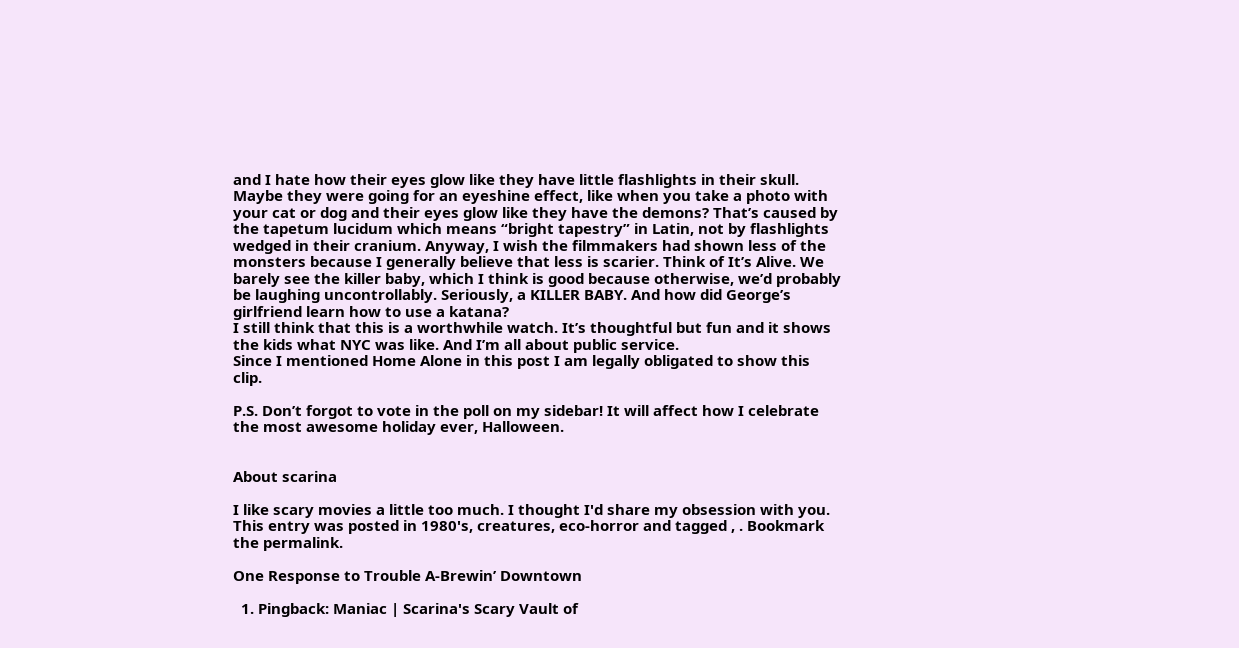and I hate how their eyes glow like they have little flashlights in their skull. Maybe they were going for an eyeshine effect, like when you take a photo with your cat or dog and their eyes glow like they have the demons? That’s caused by the tapetum lucidum which means “bright tapestry” in Latin, not by flashlights wedged in their cranium. Anyway, I wish the filmmakers had shown less of the monsters because I generally believe that less is scarier. Think of It’s Alive. We barely see the killer baby, which I think is good because otherwise, we’d probably be laughing uncontrollably. Seriously, a KILLER BABY. And how did George’s girlfriend learn how to use a katana?
I still think that this is a worthwhile watch. It’s thoughtful but fun and it shows the kids what NYC was like. And I’m all about public service.
Since I mentioned Home Alone in this post I am legally obligated to show this clip.

P.S. Don’t forgot to vote in the poll on my sidebar! It will affect how I celebrate the most awesome holiday ever, Halloween.


About scarina

I like scary movies a little too much. I thought I'd share my obsession with you.
This entry was posted in 1980's, creatures, eco-horror and tagged , . Bookmark the permalink.

One Response to Trouble A-Brewin’ Downtown

  1. Pingback: Maniac | Scarina's Scary Vault of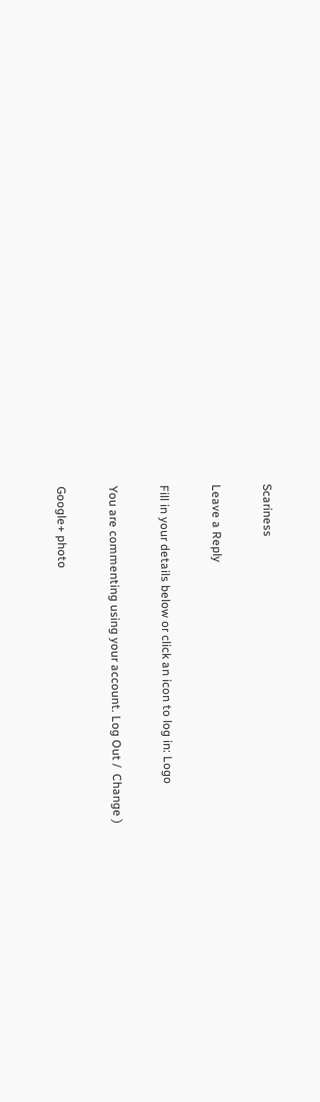Scariness

Leave a Reply

Fill in your details below or click an icon to log in: Logo

You are commenting using your account. Log Out /  Change )

Google+ photo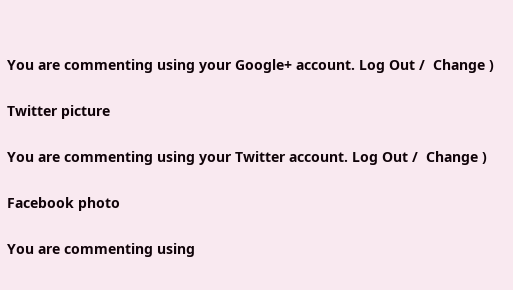You are commenting using your Google+ account. Log Out /  Change )

Twitter picture

You are commenting using your Twitter account. Log Out /  Change )

Facebook photo

You are commenting using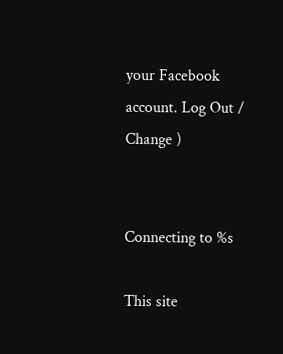your Facebook account. Log Out /  Change )


Connecting to %s

This site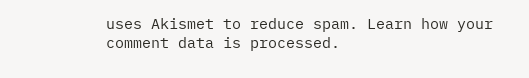uses Akismet to reduce spam. Learn how your comment data is processed.